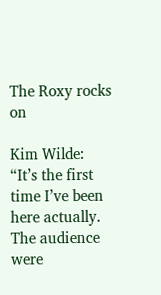The Roxy rocks on

Kim Wilde:
“It’s the first time I’ve been here actually. The audience were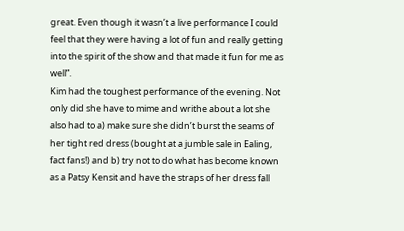great. Even though it wasn’t a live performance I could feel that they were having a lot of fun and really getting into the spirit of the show and that made it fun for me as well”.
Kim had the toughest performance of the evening. Not only did she have to mime and writhe about a lot she also had to a) make sure she didn’t burst the seams of her tight red dress (bought at a jumble sale in Ealing, fact fans!) and b) try not to do what has become known as a Patsy Kensit and have the straps of her dress fall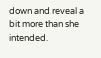down and reveal a bit more than she intended.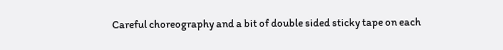Careful choreography and a bit of double sided sticky tape on each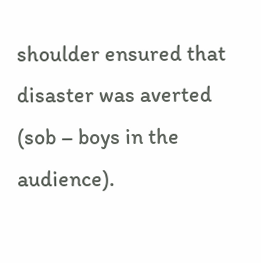shoulder ensured that disaster was averted (sob – boys in the audience).